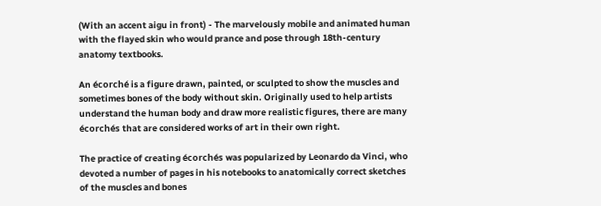(With an accent aigu in front) - The marvelously mobile and animated human with the flayed skin who would prance and pose through 18th-century anatomy textbooks.

An écorché is a figure drawn, painted, or sculpted to show the muscles and sometimes bones of the body without skin. Originally used to help artists understand the human body and draw more realistic figures, there are many écorchés that are considered works of art in their own right.

The practice of creating écorchés was popularized by Leonardo da Vinci, who devoted a number of pages in his notebooks to anatomically correct sketches of the muscles and bones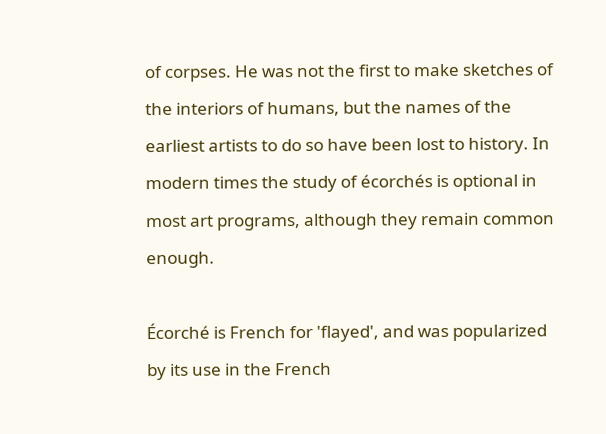of corpses. He was not the first to make sketches of the interiors of humans, but the names of the earliest artists to do so have been lost to history. In modern times the study of écorchés is optional in most art programs, although they remain common enough.

Écorché is French for 'flayed', and was popularized by its use in the French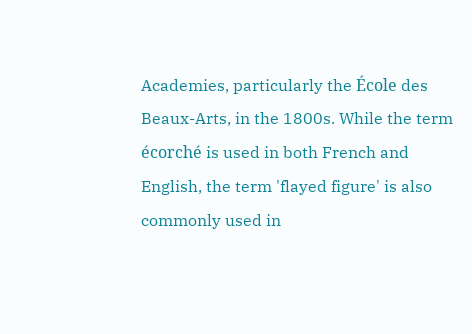Academies, particularly the École des Beaux-Arts, in the 1800s. While the term écorché is used in both French and English, the term 'flayed figure' is also commonly used in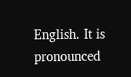English. It is pronounced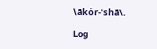\ākȯr-ˈshā\.

Log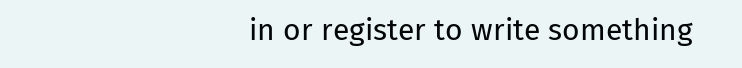in or register to write something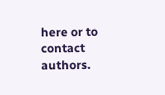here or to contact authors.